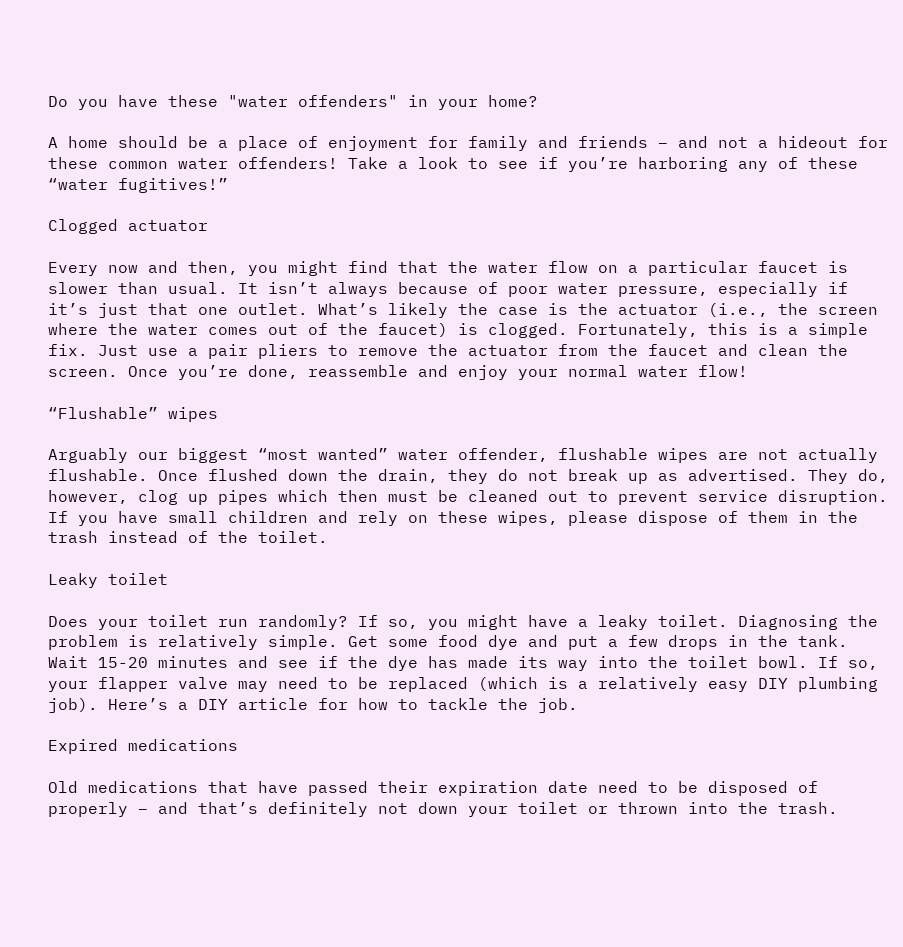Do you have these "water offenders" in your home?

A home should be a place of enjoyment for family and friends – and not a hideout for these common water offenders! Take a look to see if you’re harboring any of these “water fugitives!”

Clogged actuator

Every now and then, you might find that the water flow on a particular faucet is slower than usual. It isn’t always because of poor water pressure, especially if it’s just that one outlet. What’s likely the case is the actuator (i.e., the screen where the water comes out of the faucet) is clogged. Fortunately, this is a simple fix. Just use a pair pliers to remove the actuator from the faucet and clean the screen. Once you’re done, reassemble and enjoy your normal water flow!

“Flushable” wipes

Arguably our biggest “most wanted” water offender, flushable wipes are not actually flushable. Once flushed down the drain, they do not break up as advertised. They do, however, clog up pipes which then must be cleaned out to prevent service disruption. If you have small children and rely on these wipes, please dispose of them in the trash instead of the toilet.

Leaky toilet

Does your toilet run randomly? If so, you might have a leaky toilet. Diagnosing the problem is relatively simple. Get some food dye and put a few drops in the tank. Wait 15-20 minutes and see if the dye has made its way into the toilet bowl. If so, your flapper valve may need to be replaced (which is a relatively easy DIY plumbing job). Here’s a DIY article for how to tackle the job.

Expired medications

Old medications that have passed their expiration date need to be disposed of properly – and that’s definitely not down your toilet or thrown into the trash.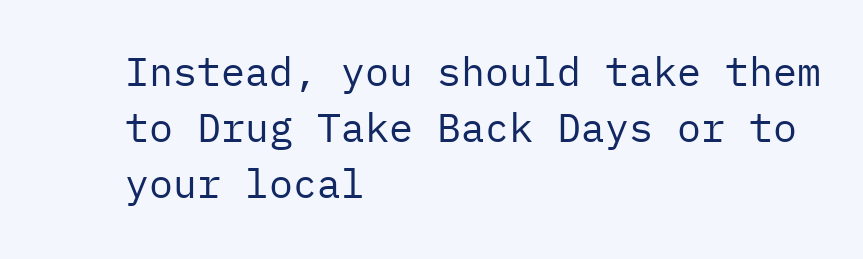Instead, you should take them to Drug Take Back Days or to your local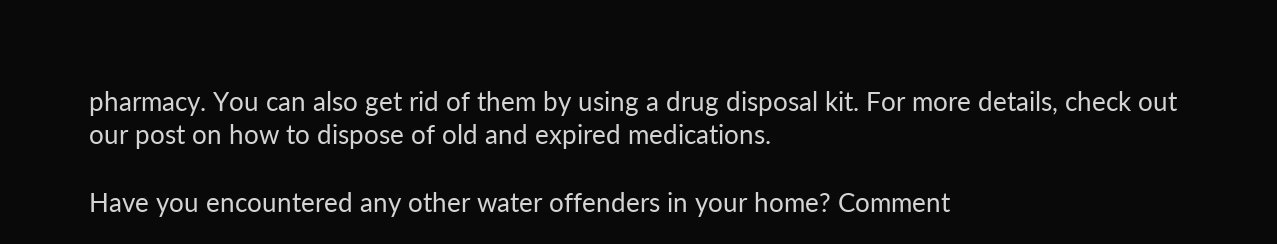pharmacy. You can also get rid of them by using a drug disposal kit. For more details, check out our post on how to dispose of old and expired medications.

Have you encountered any other water offenders in your home? Comment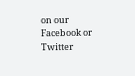on our Facebook or Twitter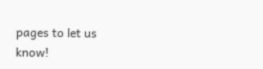pages to let us know!